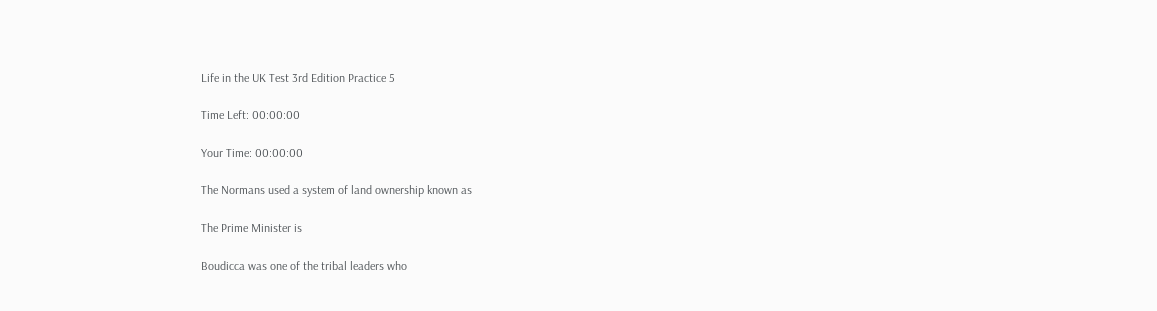Life in the UK Test 3rd Edition Practice 5

Time Left: 00:00:00

Your Time: 00:00:00

The Normans used a system of land ownership known as

The Prime Minister is

Boudicca was one of the tribal leaders who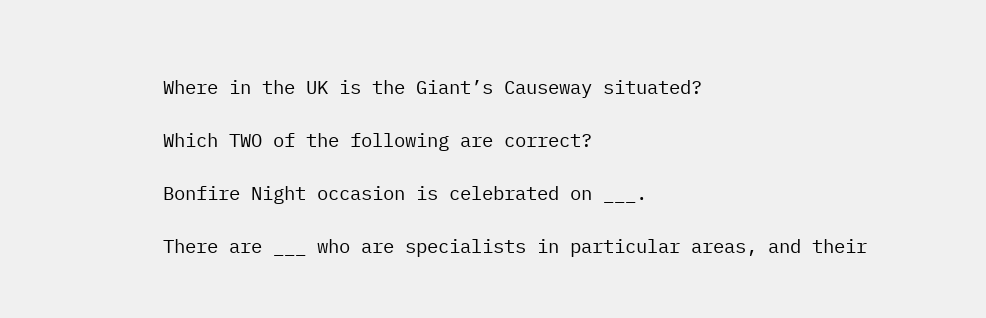Where in the UK is the Giant’s Causeway situated?

Which TWO of the following are correct?

Bonfire Night occasion is celebrated on ___.

There are ___ who are specialists in particular areas, and their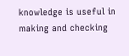knowledge is useful in making and checking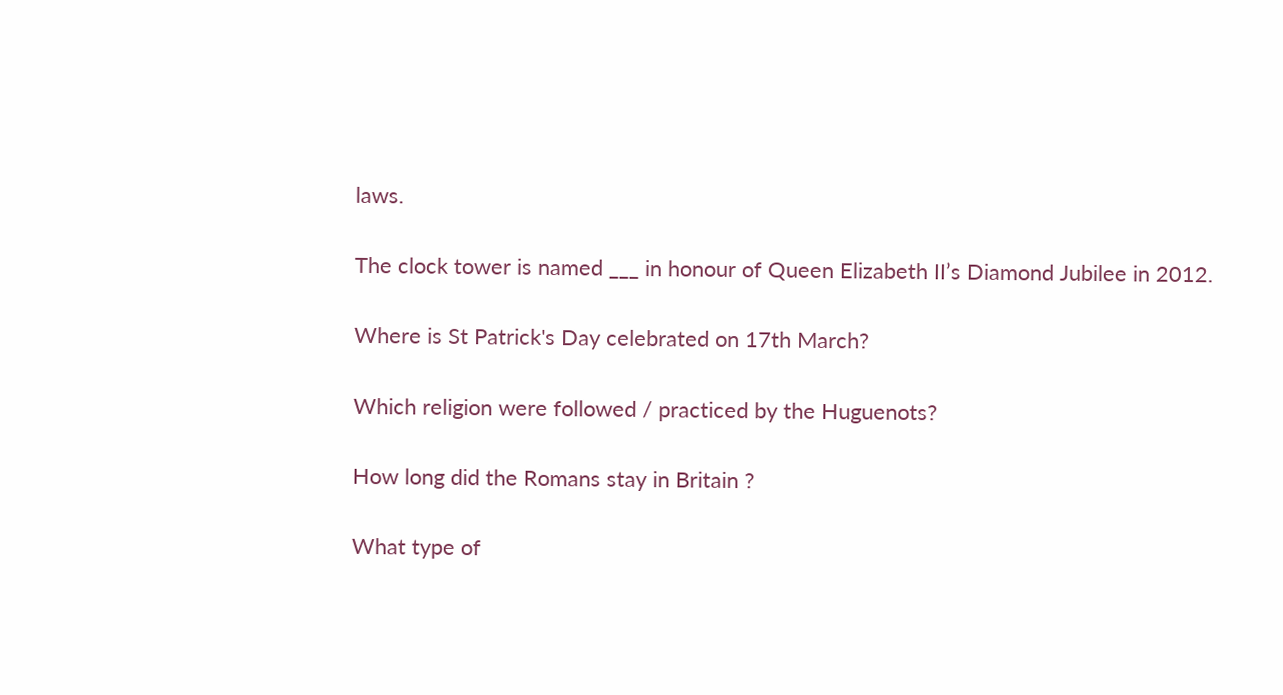laws.

The clock tower is named ___ in honour of Queen Elizabeth II’s Diamond Jubilee in 2012.

Where is St Patrick's Day celebrated on 17th March?

Which religion were followed / practiced by the Huguenots?

How long did the Romans stay in Britain ?

What type of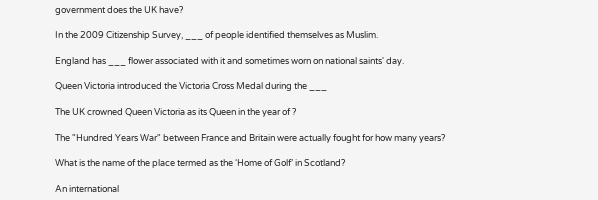government does the UK have?

In the 2009 Citizenship Survey, ___ of people identified themselves as Muslim.

England has ___ flower associated with it and sometimes worn on national saints' day.

Queen Victoria introduced the Victoria Cross Medal during the ___

The UK crowned Queen Victoria as its Queen in the year of ?

The "Hundred Years War" between France and Britain were actually fought for how many years?

What is the name of the place termed as the ‘Home of Golf’ in Scotland?

An international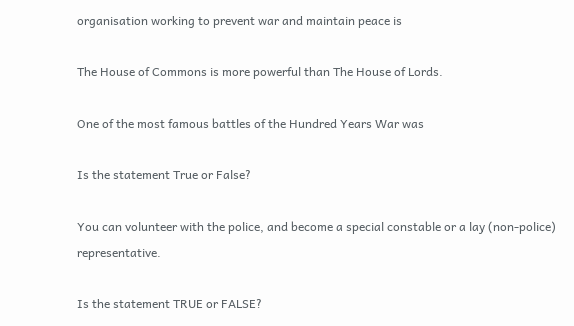organisation working to prevent war and maintain peace is

The House of Commons is more powerful than The House of Lords.

One of the most famous battles of the Hundred Years War was

Is the statement True or False?

You can volunteer with the police, and become a special constable or a lay (non-police) representative.

Is the statement TRUE or FALSE?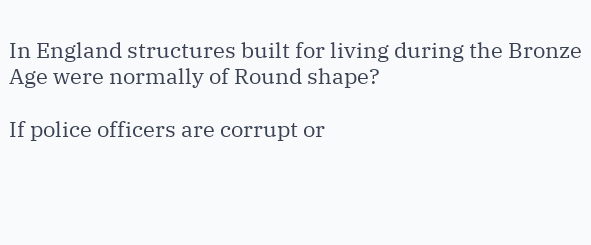In England structures built for living during the Bronze Age were normally of Round shape?

If police officers are corrupt or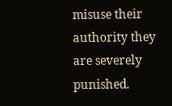misuse their authority they are severely punished.